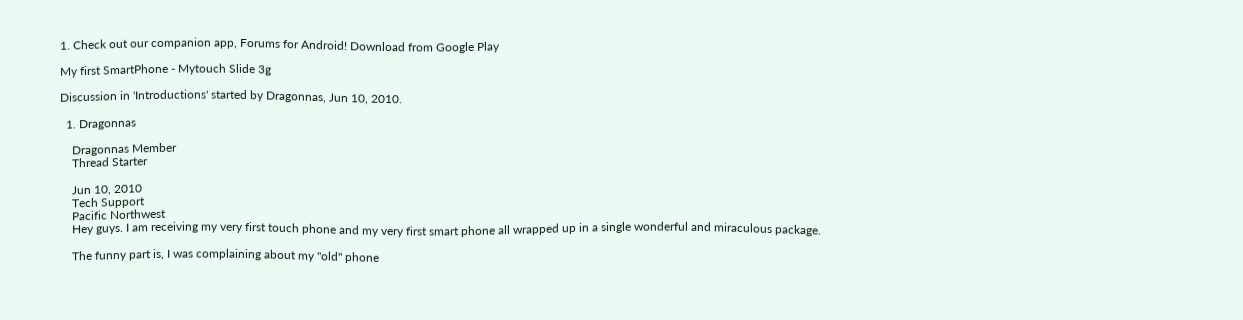1. Check out our companion app, Forums for Android! Download from Google Play

My first SmartPhone - Mytouch Slide 3g

Discussion in 'Introductions' started by Dragonnas, Jun 10, 2010.

  1. Dragonnas

    Dragonnas Member
    Thread Starter

    Jun 10, 2010
    Tech Support
    Pacific Northwest
    Hey guys. I am receiving my very first touch phone and my very first smart phone all wrapped up in a single wonderful and miraculous package.

    The funny part is, I was complaining about my "old" phone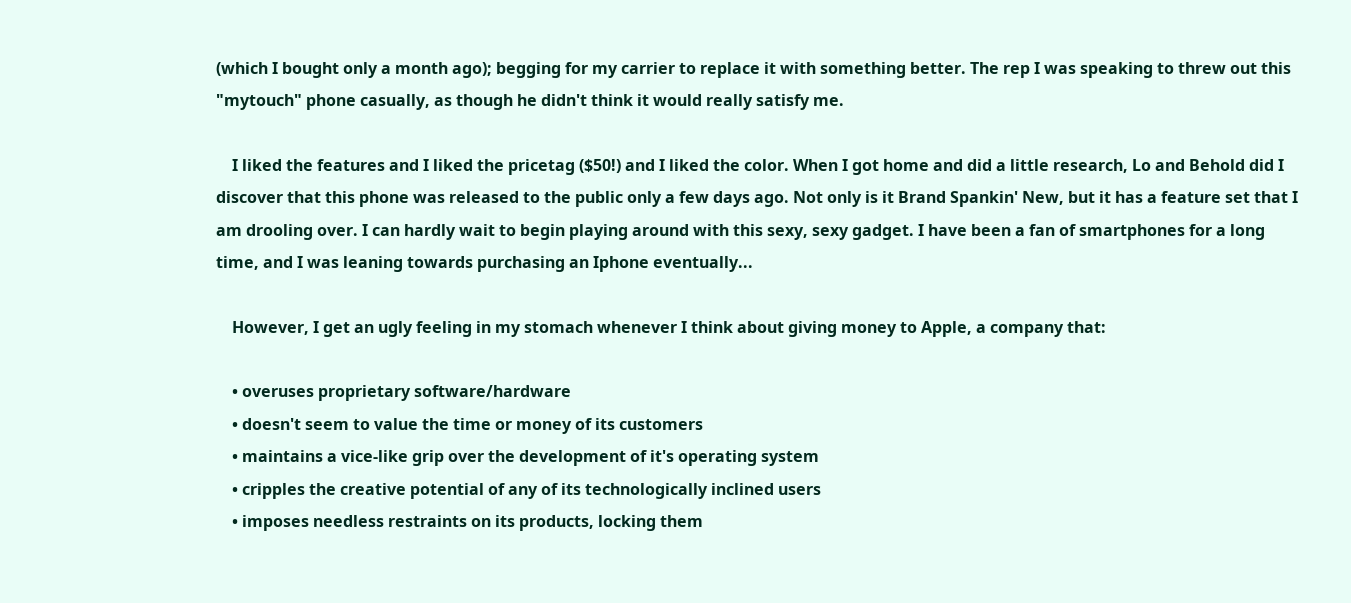(which I bought only a month ago); begging for my carrier to replace it with something better. The rep I was speaking to threw out this "mytouch" phone casually, as though he didn't think it would really satisfy me.

    I liked the features and I liked the pricetag ($50!) and I liked the color. When I got home and did a little research, Lo and Behold did I discover that this phone was released to the public only a few days ago. Not only is it Brand Spankin' New, but it has a feature set that I am drooling over. I can hardly wait to begin playing around with this sexy, sexy gadget. I have been a fan of smartphones for a long time, and I was leaning towards purchasing an Iphone eventually...

    However, I get an ugly feeling in my stomach whenever I think about giving money to Apple, a company that:

    • overuses proprietary software/hardware
    • doesn't seem to value the time or money of its customers
    • maintains a vice-like grip over the development of it's operating system
    • cripples the creative potential of any of its technologically inclined users
    • imposes needless restraints on its products, locking them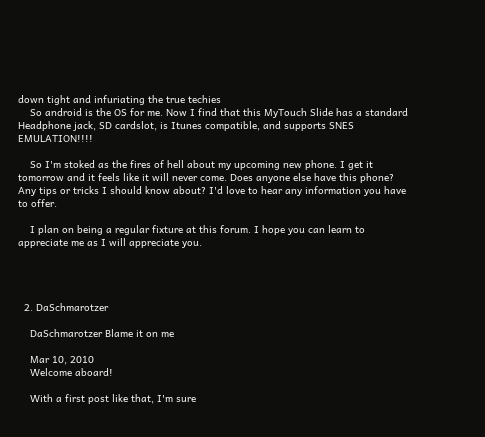down tight and infuriating the true techies
    So android is the OS for me. Now I find that this MyTouch Slide has a standard Headphone jack, SD cardslot, is Itunes compatible, and supports SNES EMULATION!!!!

    So I'm stoked as the fires of hell about my upcoming new phone. I get it tomorrow and it feels like it will never come. Does anyone else have this phone? Any tips or tricks I should know about? I'd love to hear any information you have to offer.

    I plan on being a regular fixture at this forum. I hope you can learn to appreciate me as I will appreciate you.




  2. DaSchmarotzer

    DaSchmarotzer Blame it on me

    Mar 10, 2010
    Welcome aboard!

    With a first post like that, I'm sure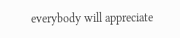everybody will appreciate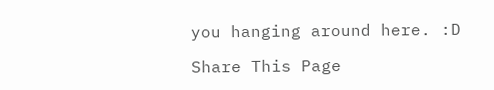you hanging around here. :D

Share This Page